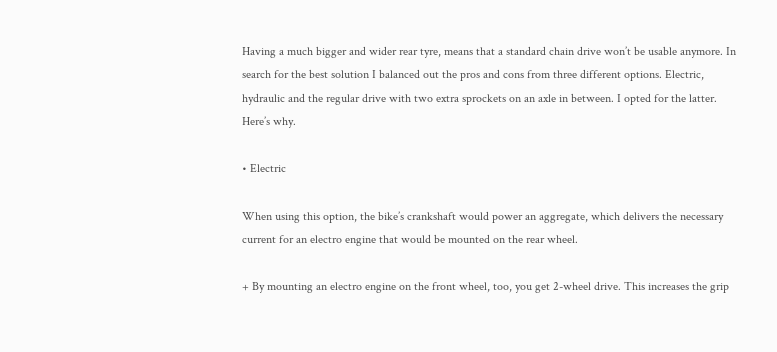Having a much bigger and wider rear tyre, means that a standard chain drive won’t be usable anymore. In search for the best solution I balanced out the pros and cons from three different options. Electric, hydraulic and the regular drive with two extra sprockets on an axle in between. I opted for the latter.
Here’s why.

• Electric

When using this option, the bike’s crankshaft would power an aggregate, which delivers the necessary current for an electro engine that would be mounted on the rear wheel.

+ By mounting an electro engine on the front wheel, too, you get 2-wheel drive. This increases the grip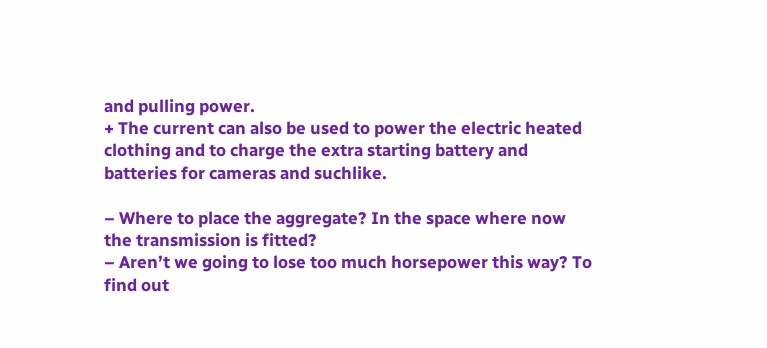and pulling power.
+ The current can also be used to power the electric heated clothing and to charge the extra starting battery and batteries for cameras and suchlike.

– Where to place the aggregate? In the space where now the transmission is fitted?
– Aren’t we going to lose too much horsepower this way? To find out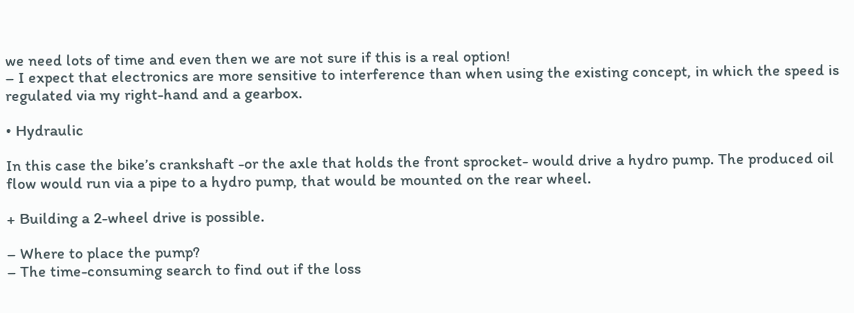we need lots of time and even then we are not sure if this is a real option!
– I expect that electronics are more sensitive to interference than when using the existing concept, in which the speed is regulated via my right-hand and a gearbox.

• Hydraulic

In this case the bike’s crankshaft -or the axle that holds the front sprocket- would drive a hydro pump. The produced oil flow would run via a pipe to a hydro pump, that would be mounted on the rear wheel.

+ Building a 2-wheel drive is possible.

– Where to place the pump?
– The time-consuming search to find out if the loss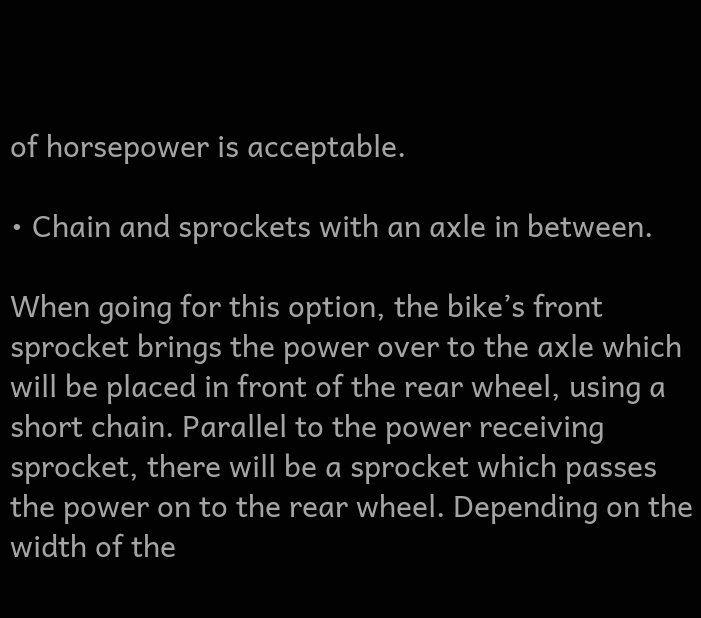of horsepower is acceptable.

• Chain and sprockets with an axle in between.

When going for this option, the bike’s front sprocket brings the power over to the axle which will be placed in front of the rear wheel, using a short chain. Parallel to the power receiving sprocket, there will be a sprocket which passes the power on to the rear wheel. Depending on the width of the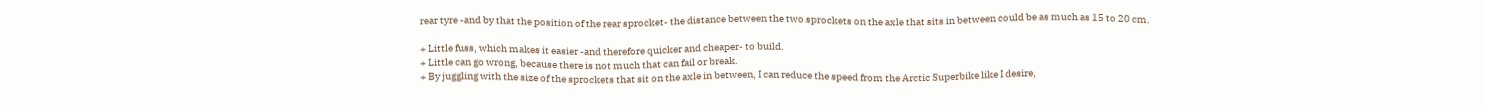rear tyre -and by that the position of the rear sprocket- the distance between the two sprockets on the axle that sits in between could be as much as 15 to 20 cm.

+ Little fuss, which makes it easier -and therefore quicker and cheaper- to build.
+ Little can go wrong, because there is not much that can fail or break.
+ By juggling with the size of the sprockets that sit on the axle in between, I can reduce the speed from the Arctic Superbike like I desire,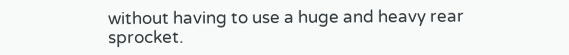without having to use a huge and heavy rear sprocket.